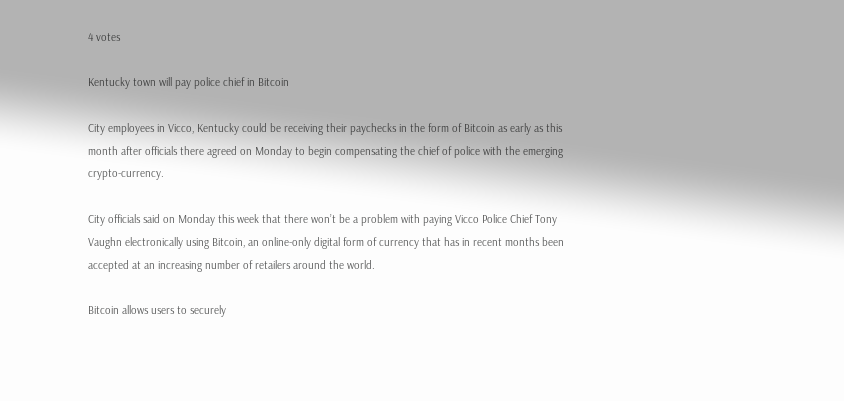4 votes

Kentucky town will pay police chief in Bitcoin

City employees in Vicco, Kentucky could be receiving their paychecks in the form of Bitcoin as early as this month after officials there agreed on Monday to begin compensating the chief of police with the emerging crypto-currency.

City officials said on Monday this week that there won’t be a problem with paying Vicco Police Chief Tony Vaughn electronically using Bitcoin, an online-only digital form of currency that has in recent months been accepted at an increasing number of retailers around the world.

Bitcoin allows users to securely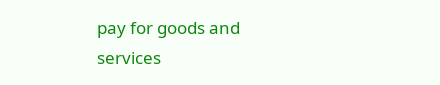pay for goods and services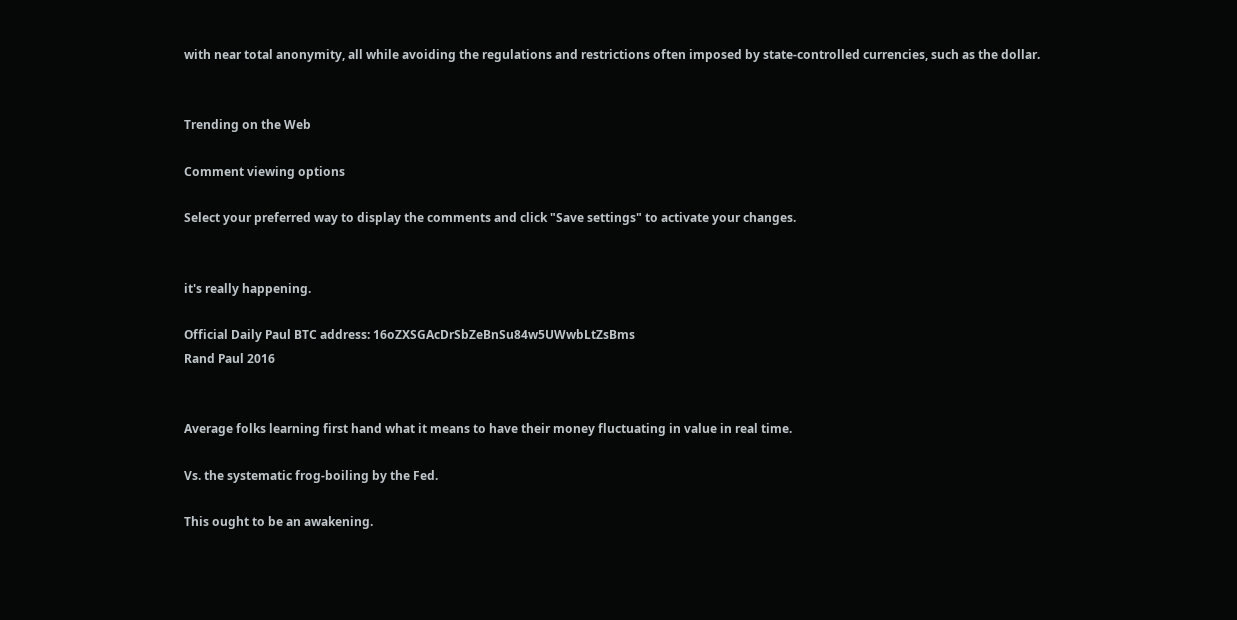with near total anonymity, all while avoiding the regulations and restrictions often imposed by state-controlled currencies, such as the dollar.


Trending on the Web

Comment viewing options

Select your preferred way to display the comments and click "Save settings" to activate your changes.


it's really happening.

Official Daily Paul BTC address: 16oZXSGAcDrSbZeBnSu84w5UWwbLtZsBms
Rand Paul 2016


Average folks learning first hand what it means to have their money fluctuating in value in real time.

Vs. the systematic frog-boiling by the Fed.

This ought to be an awakening.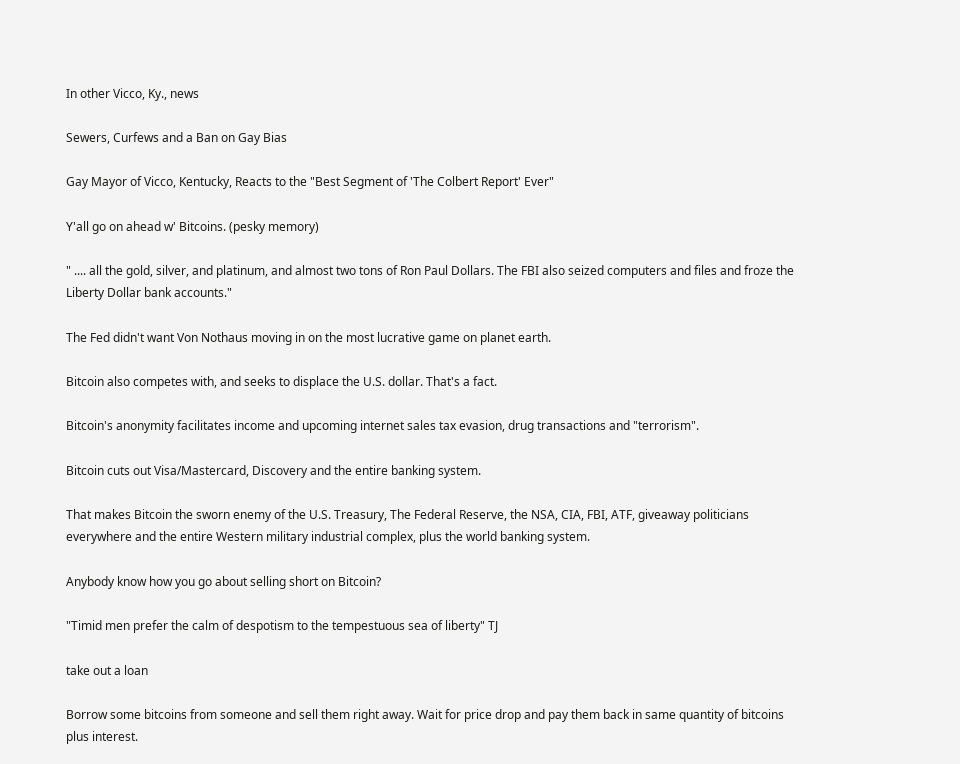In other Vicco, Ky., news

Sewers, Curfews and a Ban on Gay Bias

Gay Mayor of Vicco, Kentucky, Reacts to the "Best Segment of 'The Colbert Report' Ever"

Y'all go on ahead w' Bitcoins. (pesky memory)

" .... all the gold, silver, and platinum, and almost two tons of Ron Paul Dollars. The FBI also seized computers and files and froze the Liberty Dollar bank accounts."

The Fed didn't want Von Nothaus moving in on the most lucrative game on planet earth.

Bitcoin also competes with, and seeks to displace the U.S. dollar. That's a fact.

Bitcoin's anonymity facilitates income and upcoming internet sales tax evasion, drug transactions and "terrorism".

Bitcoin cuts out Visa/Mastercard, Discovery and the entire banking system.

That makes Bitcoin the sworn enemy of the U.S. Treasury, The Federal Reserve, the NSA, CIA, FBI, ATF, giveaway politicians everywhere and the entire Western military industrial complex, plus the world banking system.

Anybody know how you go about selling short on Bitcoin?

"Timid men prefer the calm of despotism to the tempestuous sea of liberty" TJ

take out a loan

Borrow some bitcoins from someone and sell them right away. Wait for price drop and pay them back in same quantity of bitcoins plus interest.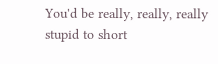You'd be really, really, really stupid to short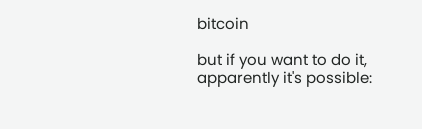bitcoin

but if you want to do it, apparently it's possible: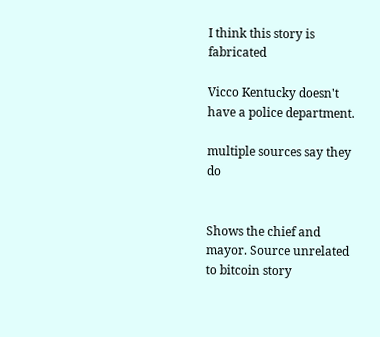I think this story is fabricated

Vicco Kentucky doesn't have a police department.

multiple sources say they do


Shows the chief and mayor. Source unrelated to bitcoin story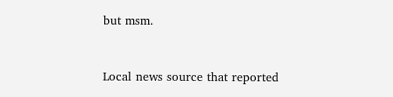but msm.


Local news source that reported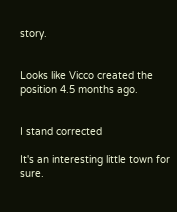story.


Looks like Vicco created the position 4.5 months ago.


I stand corrected

It's an interesting little town for sure.